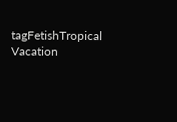tagFetishTropical Vacation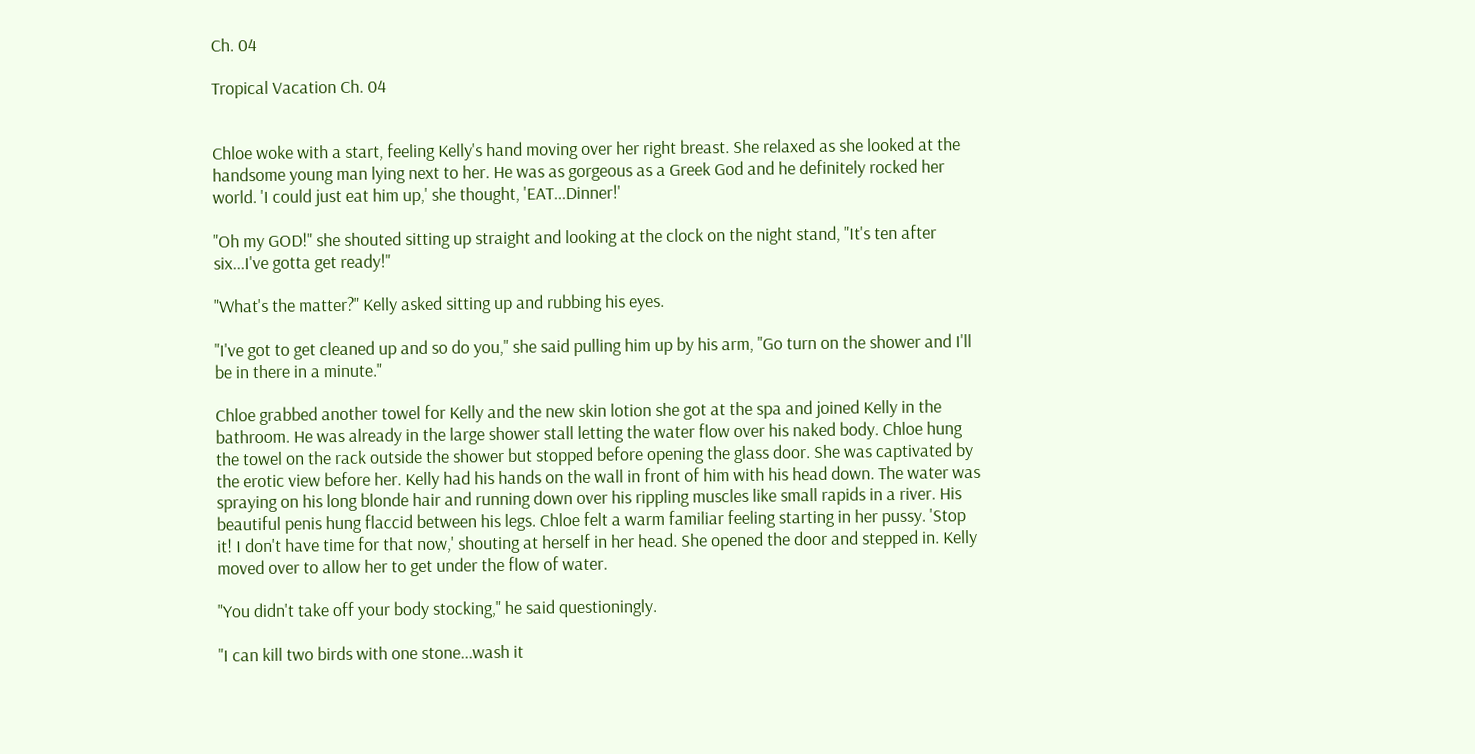Ch. 04

Tropical Vacation Ch. 04


Chloe woke with a start, feeling Kelly's hand moving over her right breast. She relaxed as she looked at the handsome young man lying next to her. He was as gorgeous as a Greek God and he definitely rocked her world. 'I could just eat him up,' she thought, 'EAT...Dinner!'

"Oh my GOD!" she shouted sitting up straight and looking at the clock on the night stand, "It's ten after six...I've gotta get ready!"

"What's the matter?" Kelly asked sitting up and rubbing his eyes.

"I've got to get cleaned up and so do you," she said pulling him up by his arm, "Go turn on the shower and I'll be in there in a minute."

Chloe grabbed another towel for Kelly and the new skin lotion she got at the spa and joined Kelly in the bathroom. He was already in the large shower stall letting the water flow over his naked body. Chloe hung the towel on the rack outside the shower but stopped before opening the glass door. She was captivated by the erotic view before her. Kelly had his hands on the wall in front of him with his head down. The water was spraying on his long blonde hair and running down over his rippling muscles like small rapids in a river. His beautiful penis hung flaccid between his legs. Chloe felt a warm familiar feeling starting in her pussy. 'Stop it! I don't have time for that now,' shouting at herself in her head. She opened the door and stepped in. Kelly moved over to allow her to get under the flow of water.

"You didn't take off your body stocking," he said questioningly.

"I can kill two birds with one stone...wash it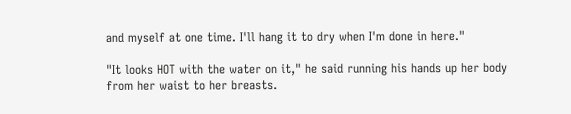and myself at one time. I'll hang it to dry when I'm done in here."

"It looks HOT with the water on it," he said running his hands up her body from her waist to her breasts.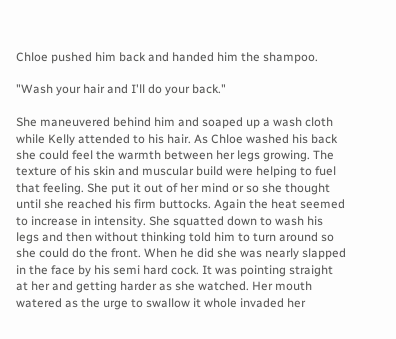Chloe pushed him back and handed him the shampoo.

"Wash your hair and I'll do your back."

She maneuvered behind him and soaped up a wash cloth while Kelly attended to his hair. As Chloe washed his back she could feel the warmth between her legs growing. The texture of his skin and muscular build were helping to fuel that feeling. She put it out of her mind or so she thought until she reached his firm buttocks. Again the heat seemed to increase in intensity. She squatted down to wash his legs and then without thinking told him to turn around so she could do the front. When he did she was nearly slapped in the face by his semi hard cock. It was pointing straight at her and getting harder as she watched. Her mouth watered as the urge to swallow it whole invaded her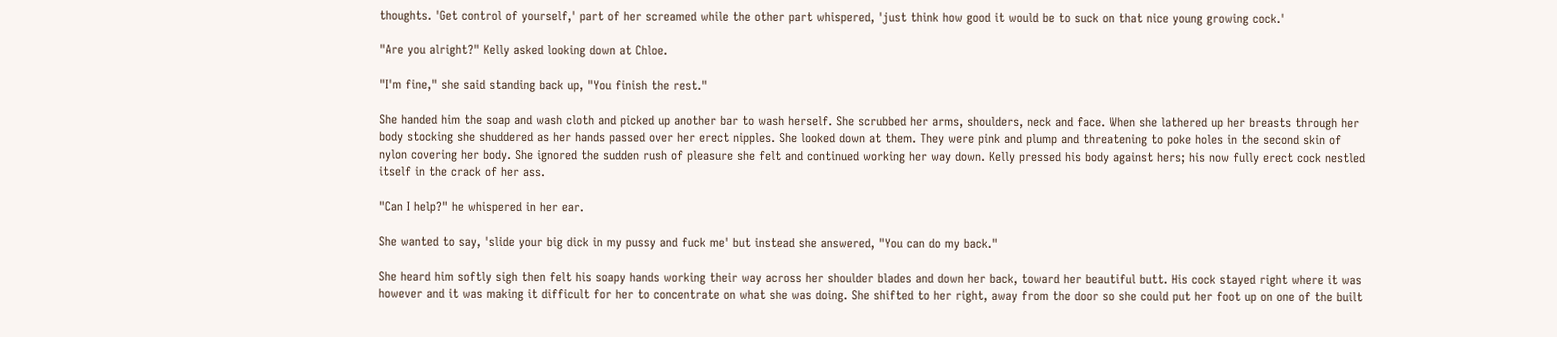thoughts. 'Get control of yourself,' part of her screamed while the other part whispered, 'just think how good it would be to suck on that nice young growing cock.'

"Are you alright?" Kelly asked looking down at Chloe.

"I'm fine," she said standing back up, "You finish the rest."

She handed him the soap and wash cloth and picked up another bar to wash herself. She scrubbed her arms, shoulders, neck and face. When she lathered up her breasts through her body stocking she shuddered as her hands passed over her erect nipples. She looked down at them. They were pink and plump and threatening to poke holes in the second skin of nylon covering her body. She ignored the sudden rush of pleasure she felt and continued working her way down. Kelly pressed his body against hers; his now fully erect cock nestled itself in the crack of her ass.

"Can I help?" he whispered in her ear.

She wanted to say, 'slide your big dick in my pussy and fuck me' but instead she answered, "You can do my back."

She heard him softly sigh then felt his soapy hands working their way across her shoulder blades and down her back, toward her beautiful butt. His cock stayed right where it was however and it was making it difficult for her to concentrate on what she was doing. She shifted to her right, away from the door so she could put her foot up on one of the built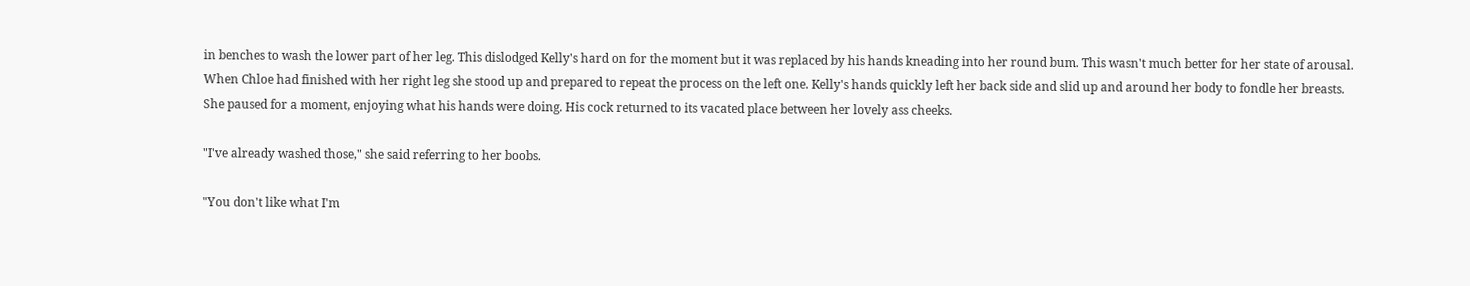in benches to wash the lower part of her leg. This dislodged Kelly's hard on for the moment but it was replaced by his hands kneading into her round bum. This wasn't much better for her state of arousal. When Chloe had finished with her right leg she stood up and prepared to repeat the process on the left one. Kelly's hands quickly left her back side and slid up and around her body to fondle her breasts. She paused for a moment, enjoying what his hands were doing. His cock returned to its vacated place between her lovely ass cheeks.

"I've already washed those," she said referring to her boobs.

"You don't like what I'm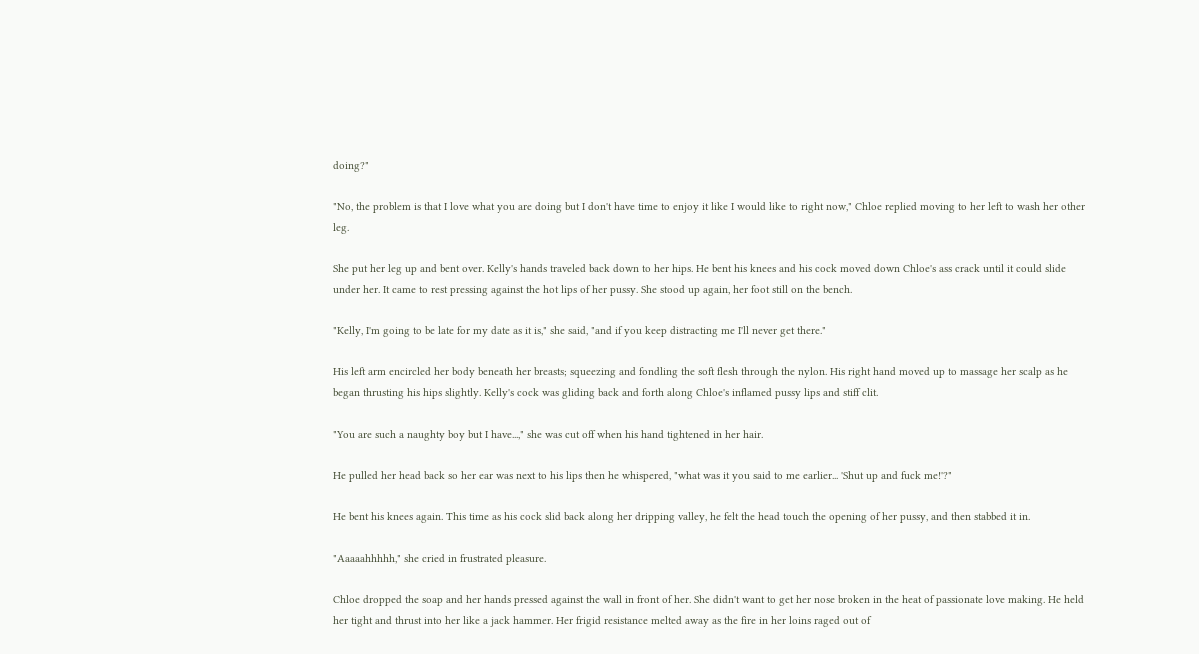doing?"

"No, the problem is that I love what you are doing but I don't have time to enjoy it like I would like to right now," Chloe replied moving to her left to wash her other leg.

She put her leg up and bent over. Kelly's hands traveled back down to her hips. He bent his knees and his cock moved down Chloe's ass crack until it could slide under her. It came to rest pressing against the hot lips of her pussy. She stood up again, her foot still on the bench.

"Kelly, I'm going to be late for my date as it is," she said, "and if you keep distracting me I'll never get there."

His left arm encircled her body beneath her breasts; squeezing and fondling the soft flesh through the nylon. His right hand moved up to massage her scalp as he began thrusting his hips slightly. Kelly's cock was gliding back and forth along Chloe's inflamed pussy lips and stiff clit.

"You are such a naughty boy but I have...," she was cut off when his hand tightened in her hair.

He pulled her head back so her ear was next to his lips then he whispered, "what was it you said to me earlier... 'Shut up and fuck me!'?"

He bent his knees again. This time as his cock slid back along her dripping valley, he felt the head touch the opening of her pussy, and then stabbed it in.

"Aaaaahhhhh," she cried in frustrated pleasure.

Chloe dropped the soap and her hands pressed against the wall in front of her. She didn't want to get her nose broken in the heat of passionate love making. He held her tight and thrust into her like a jack hammer. Her frigid resistance melted away as the fire in her loins raged out of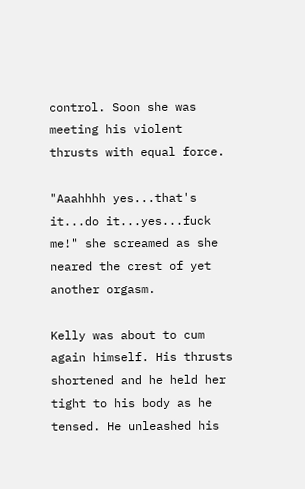control. Soon she was meeting his violent thrusts with equal force.

"Aaahhhh yes...that's it...do it...yes...fuck me!" she screamed as she neared the crest of yet another orgasm.

Kelly was about to cum again himself. His thrusts shortened and he held her tight to his body as he tensed. He unleashed his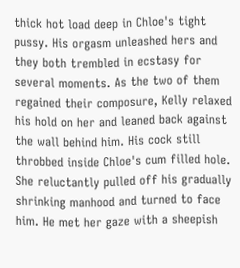thick hot load deep in Chloe's tight pussy. His orgasm unleashed hers and they both trembled in ecstasy for several moments. As the two of them regained their composure, Kelly relaxed his hold on her and leaned back against the wall behind him. His cock still throbbed inside Chloe's cum filled hole. She reluctantly pulled off his gradually shrinking manhood and turned to face him. He met her gaze with a sheepish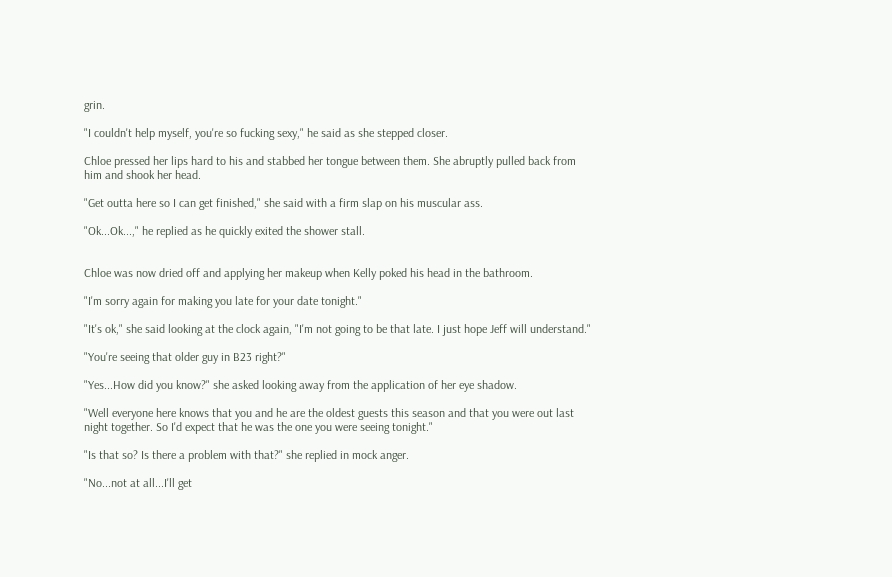grin.

"I couldn't help myself, you're so fucking sexy," he said as she stepped closer.

Chloe pressed her lips hard to his and stabbed her tongue between them. She abruptly pulled back from him and shook her head.

"Get outta here so I can get finished," she said with a firm slap on his muscular ass.

"Ok...Ok...," he replied as he quickly exited the shower stall.


Chloe was now dried off and applying her makeup when Kelly poked his head in the bathroom.

"I'm sorry again for making you late for your date tonight."

"It's ok," she said looking at the clock again, "I'm not going to be that late. I just hope Jeff will understand."

"You're seeing that older guy in B23 right?"

"Yes...How did you know?" she asked looking away from the application of her eye shadow.

"Well everyone here knows that you and he are the oldest guests this season and that you were out last night together. So I'd expect that he was the one you were seeing tonight."

"Is that so? Is there a problem with that?" she replied in mock anger.

"No...not at all...I'll get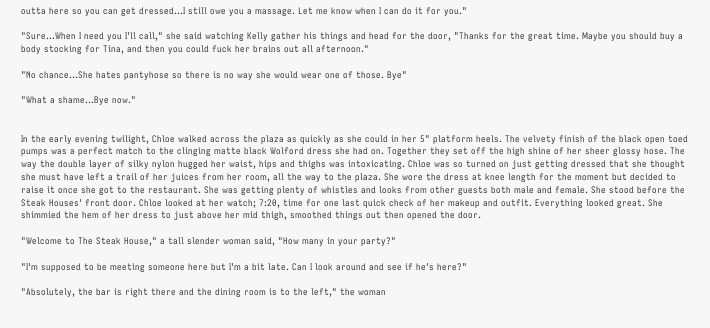outta here so you can get dressed...I still owe you a massage. Let me know when I can do it for you."

"Sure...When I need you I'll call," she said watching Kelly gather his things and head for the door, "Thanks for the great time. Maybe you should buy a body stocking for Tina, and then you could fuck her brains out all afternoon."

"No chance...She hates pantyhose so there is no way she would wear one of those. Bye"

"What a shame...Bye now."


In the early evening twilight, Chloe walked across the plaza as quickly as she could in her 5" platform heels. The velvety finish of the black open toed pumps was a perfect match to the clinging matte black Wolford dress she had on. Together they set off the high shine of her sheer glossy hose. The way the double layer of silky nylon hugged her waist, hips and thighs was intoxicating. Chloe was so turned on just getting dressed that she thought she must have left a trail of her juices from her room, all the way to the plaza. She wore the dress at knee length for the moment but decided to raise it once she got to the restaurant. She was getting plenty of whistles and looks from other guests both male and female. She stood before the Steak Houses' front door. Chloe looked at her watch; 7:20, time for one last quick check of her makeup and outfit. Everything looked great. She shimmied the hem of her dress to just above her mid thigh, smoothed things out then opened the door.

"Welcome to The Steak House," a tall slender woman said, "How many in your party?"

"I'm supposed to be meeting someone here but I'm a bit late. Can I look around and see if he's here?"

"Absolutely, the bar is right there and the dining room is to the left," the woman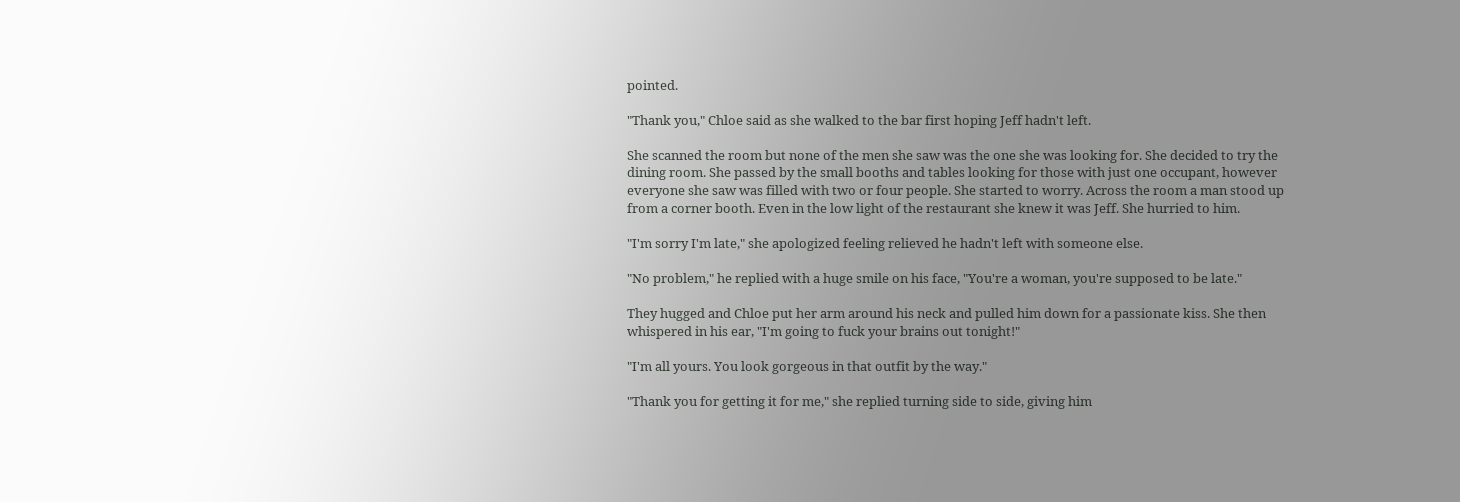pointed.

"Thank you," Chloe said as she walked to the bar first hoping Jeff hadn't left.

She scanned the room but none of the men she saw was the one she was looking for. She decided to try the dining room. She passed by the small booths and tables looking for those with just one occupant, however everyone she saw was filled with two or four people. She started to worry. Across the room a man stood up from a corner booth. Even in the low light of the restaurant she knew it was Jeff. She hurried to him.

"I'm sorry I'm late," she apologized feeling relieved he hadn't left with someone else.

"No problem," he replied with a huge smile on his face, "You're a woman, you're supposed to be late."

They hugged and Chloe put her arm around his neck and pulled him down for a passionate kiss. She then whispered in his ear, "I'm going to fuck your brains out tonight!"

"I'm all yours. You look gorgeous in that outfit by the way."

"Thank you for getting it for me," she replied turning side to side, giving him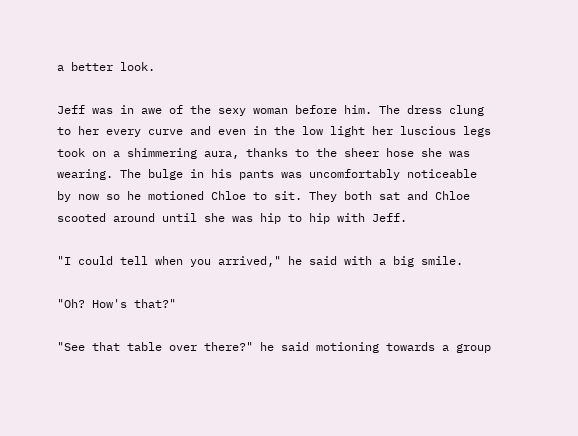a better look.

Jeff was in awe of the sexy woman before him. The dress clung to her every curve and even in the low light her luscious legs took on a shimmering aura, thanks to the sheer hose she was wearing. The bulge in his pants was uncomfortably noticeable by now so he motioned Chloe to sit. They both sat and Chloe scooted around until she was hip to hip with Jeff.

"I could tell when you arrived," he said with a big smile.

"Oh? How's that?"

"See that table over there?" he said motioning towards a group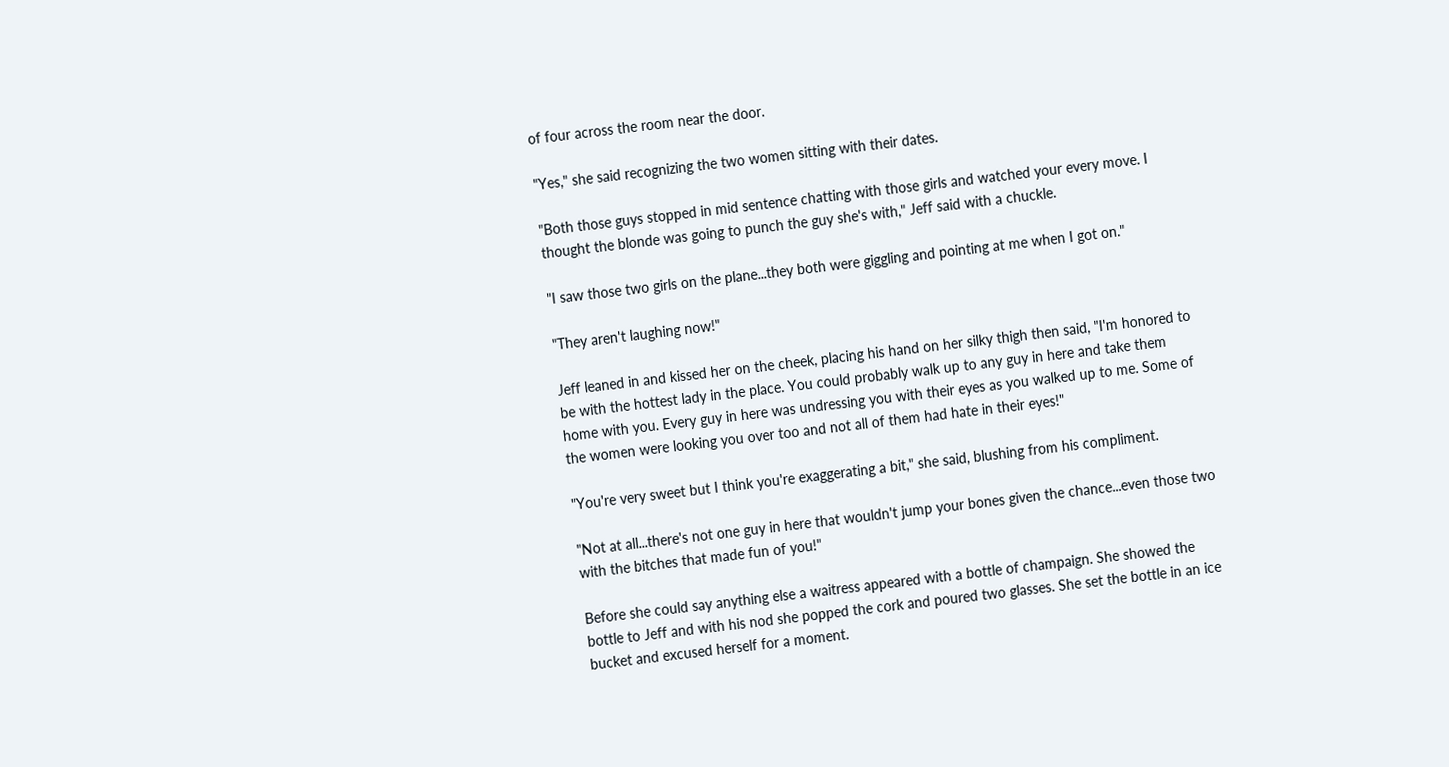of four across the room near the door.

"Yes," she said recognizing the two women sitting with their dates.

"Both those guys stopped in mid sentence chatting with those girls and watched your every move. I thought the blonde was going to punch the guy she's with," Jeff said with a chuckle.

"I saw those two girls on the plane...they both were giggling and pointing at me when I got on."

"They aren't laughing now!"

Jeff leaned in and kissed her on the cheek, placing his hand on her silky thigh then said, "I'm honored to be with the hottest lady in the place. You could probably walk up to any guy in here and take them home with you. Every guy in here was undressing you with their eyes as you walked up to me. Some of the women were looking you over too and not all of them had hate in their eyes!"

"You're very sweet but I think you're exaggerating a bit," she said, blushing from his compliment.

"Not at all...there's not one guy in here that wouldn't jump your bones given the chance...even those two with the bitches that made fun of you!"

Before she could say anything else a waitress appeared with a bottle of champaign. She showed the bottle to Jeff and with his nod she popped the cork and poured two glasses. She set the bottle in an ice bucket and excused herself for a moment.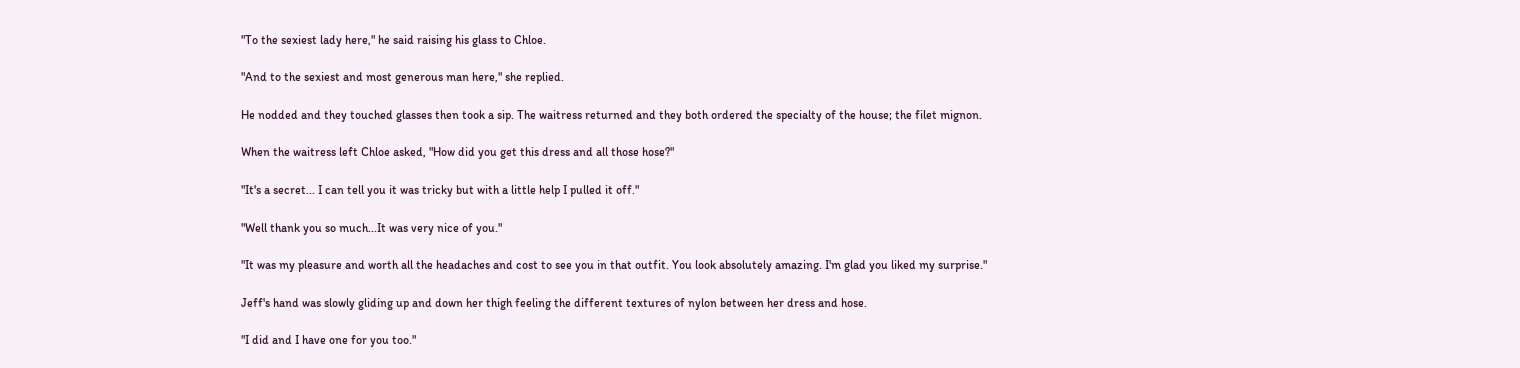"To the sexiest lady here," he said raising his glass to Chloe.

"And to the sexiest and most generous man here," she replied.

He nodded and they touched glasses then took a sip. The waitress returned and they both ordered the specialty of the house; the filet mignon.

When the waitress left Chloe asked, "How did you get this dress and all those hose?"

"It's a secret... I can tell you it was tricky but with a little help I pulled it off."

"Well thank you so much...It was very nice of you."

"It was my pleasure and worth all the headaches and cost to see you in that outfit. You look absolutely amazing. I'm glad you liked my surprise."

Jeff's hand was slowly gliding up and down her thigh feeling the different textures of nylon between her dress and hose.

"I did and I have one for you too."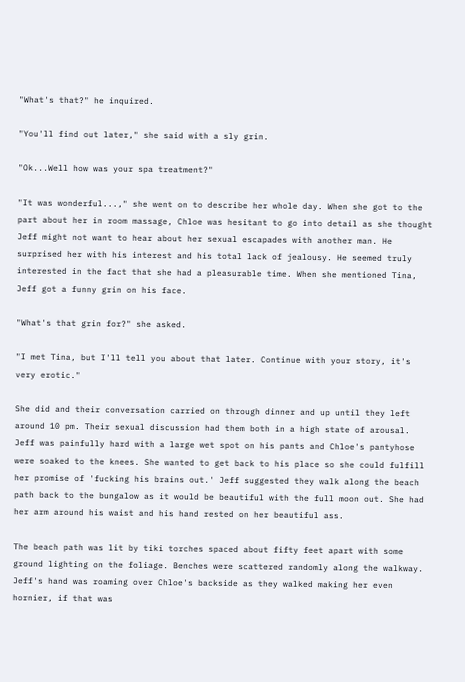"What's that?" he inquired.

"You'll find out later," she said with a sly grin.

"Ok...Well how was your spa treatment?"

"It was wonderful...," she went on to describe her whole day. When she got to the part about her in room massage, Chloe was hesitant to go into detail as she thought Jeff might not want to hear about her sexual escapades with another man. He surprised her with his interest and his total lack of jealousy. He seemed truly interested in the fact that she had a pleasurable time. When she mentioned Tina, Jeff got a funny grin on his face.

"What's that grin for?" she asked.

"I met Tina, but I'll tell you about that later. Continue with your story, it's very erotic."

She did and their conversation carried on through dinner and up until they left around 10 pm. Their sexual discussion had them both in a high state of arousal. Jeff was painfully hard with a large wet spot on his pants and Chloe's pantyhose were soaked to the knees. She wanted to get back to his place so she could fulfill her promise of 'fucking his brains out.' Jeff suggested they walk along the beach path back to the bungalow as it would be beautiful with the full moon out. She had her arm around his waist and his hand rested on her beautiful ass.

The beach path was lit by tiki torches spaced about fifty feet apart with some ground lighting on the foliage. Benches were scattered randomly along the walkway. Jeff's hand was roaming over Chloe's backside as they walked making her even hornier, if that was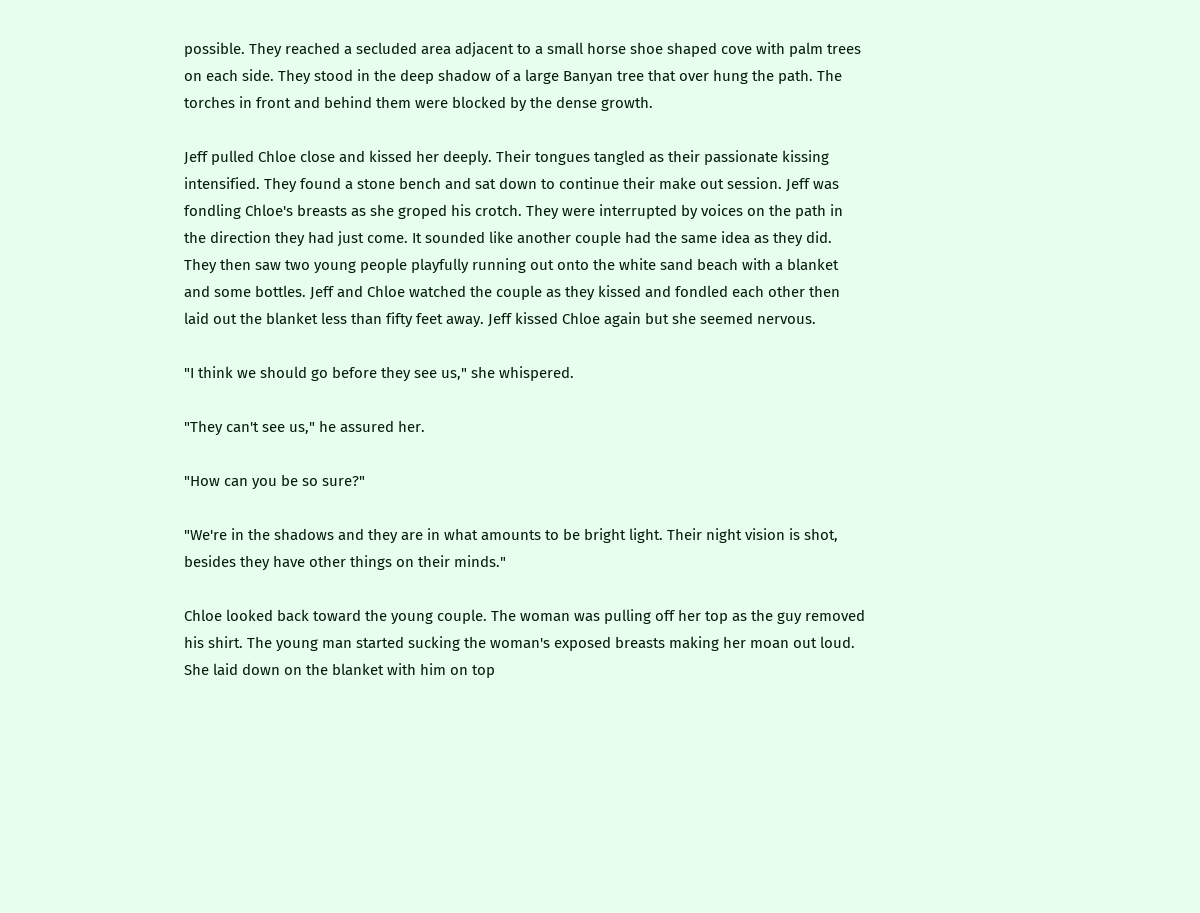possible. They reached a secluded area adjacent to a small horse shoe shaped cove with palm trees on each side. They stood in the deep shadow of a large Banyan tree that over hung the path. The torches in front and behind them were blocked by the dense growth.

Jeff pulled Chloe close and kissed her deeply. Their tongues tangled as their passionate kissing intensified. They found a stone bench and sat down to continue their make out session. Jeff was fondling Chloe's breasts as she groped his crotch. They were interrupted by voices on the path in the direction they had just come. It sounded like another couple had the same idea as they did. They then saw two young people playfully running out onto the white sand beach with a blanket and some bottles. Jeff and Chloe watched the couple as they kissed and fondled each other then laid out the blanket less than fifty feet away. Jeff kissed Chloe again but she seemed nervous.

"I think we should go before they see us," she whispered.

"They can't see us," he assured her.

"How can you be so sure?"

"We're in the shadows and they are in what amounts to be bright light. Their night vision is shot, besides they have other things on their minds."

Chloe looked back toward the young couple. The woman was pulling off her top as the guy removed his shirt. The young man started sucking the woman's exposed breasts making her moan out loud. She laid down on the blanket with him on top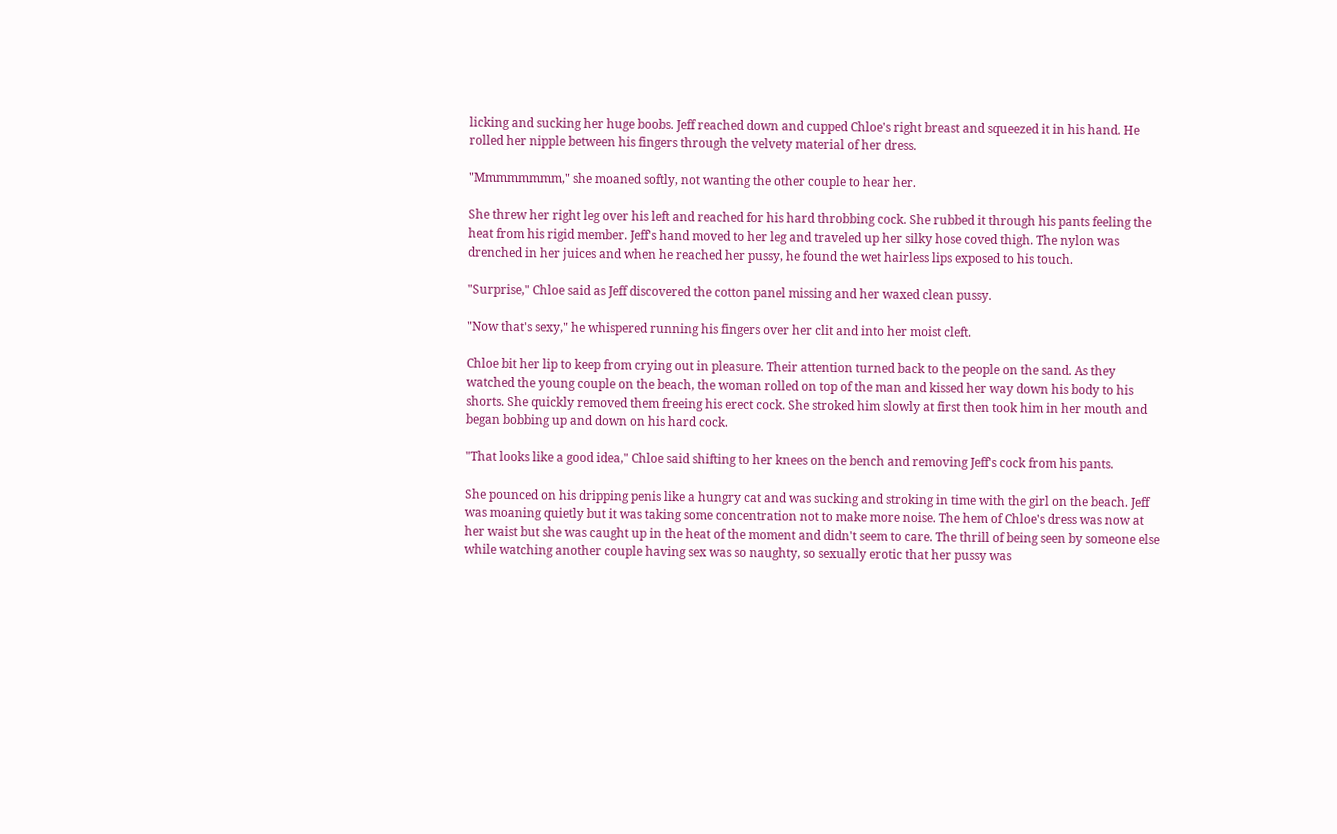licking and sucking her huge boobs. Jeff reached down and cupped Chloe's right breast and squeezed it in his hand. He rolled her nipple between his fingers through the velvety material of her dress.

"Mmmmmmmm," she moaned softly, not wanting the other couple to hear her.

She threw her right leg over his left and reached for his hard throbbing cock. She rubbed it through his pants feeling the heat from his rigid member. Jeff's hand moved to her leg and traveled up her silky hose coved thigh. The nylon was drenched in her juices and when he reached her pussy, he found the wet hairless lips exposed to his touch.

"Surprise," Chloe said as Jeff discovered the cotton panel missing and her waxed clean pussy.

"Now that's sexy," he whispered running his fingers over her clit and into her moist cleft.

Chloe bit her lip to keep from crying out in pleasure. Their attention turned back to the people on the sand. As they watched the young couple on the beach, the woman rolled on top of the man and kissed her way down his body to his shorts. She quickly removed them freeing his erect cock. She stroked him slowly at first then took him in her mouth and began bobbing up and down on his hard cock.

"That looks like a good idea," Chloe said shifting to her knees on the bench and removing Jeff's cock from his pants.

She pounced on his dripping penis like a hungry cat and was sucking and stroking in time with the girl on the beach. Jeff was moaning quietly but it was taking some concentration not to make more noise. The hem of Chloe's dress was now at her waist but she was caught up in the heat of the moment and didn't seem to care. The thrill of being seen by someone else while watching another couple having sex was so naughty, so sexually erotic that her pussy was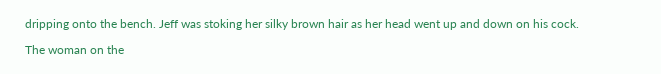dripping onto the bench. Jeff was stoking her silky brown hair as her head went up and down on his cock.

The woman on the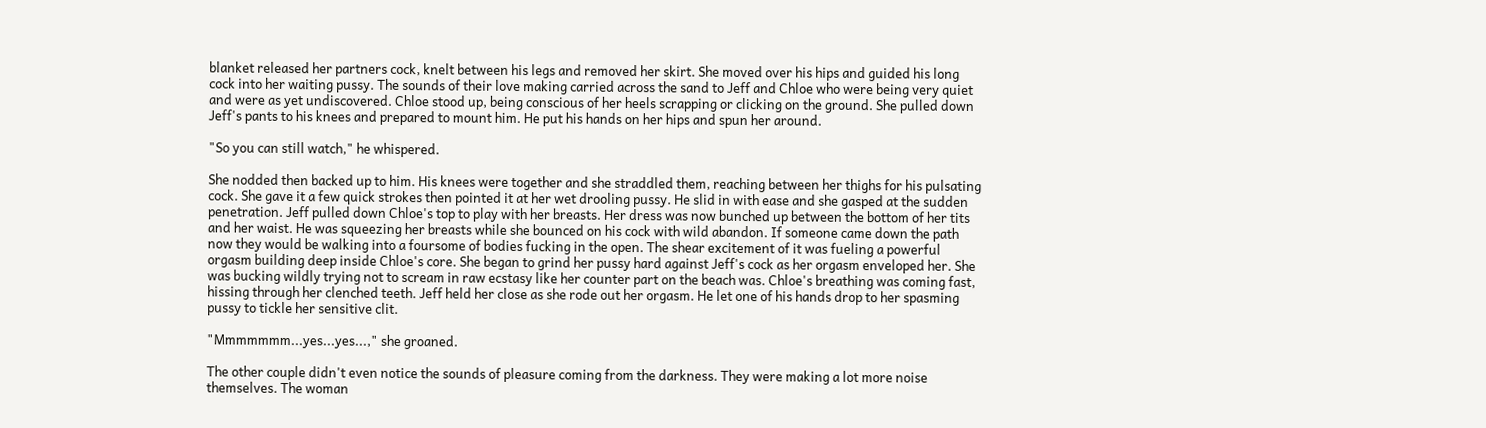blanket released her partners cock, knelt between his legs and removed her skirt. She moved over his hips and guided his long cock into her waiting pussy. The sounds of their love making carried across the sand to Jeff and Chloe who were being very quiet and were as yet undiscovered. Chloe stood up, being conscious of her heels scrapping or clicking on the ground. She pulled down Jeff's pants to his knees and prepared to mount him. He put his hands on her hips and spun her around.

"So you can still watch," he whispered.

She nodded then backed up to him. His knees were together and she straddled them, reaching between her thighs for his pulsating cock. She gave it a few quick strokes then pointed it at her wet drooling pussy. He slid in with ease and she gasped at the sudden penetration. Jeff pulled down Chloe's top to play with her breasts. Her dress was now bunched up between the bottom of her tits and her waist. He was squeezing her breasts while she bounced on his cock with wild abandon. If someone came down the path now they would be walking into a foursome of bodies fucking in the open. The shear excitement of it was fueling a powerful orgasm building deep inside Chloe's core. She began to grind her pussy hard against Jeff's cock as her orgasm enveloped her. She was bucking wildly trying not to scream in raw ecstasy like her counter part on the beach was. Chloe's breathing was coming fast, hissing through her clenched teeth. Jeff held her close as she rode out her orgasm. He let one of his hands drop to her spasming pussy to tickle her sensitive clit.

"Mmmmmmm...yes...yes...," she groaned.

The other couple didn't even notice the sounds of pleasure coming from the darkness. They were making a lot more noise themselves. The woman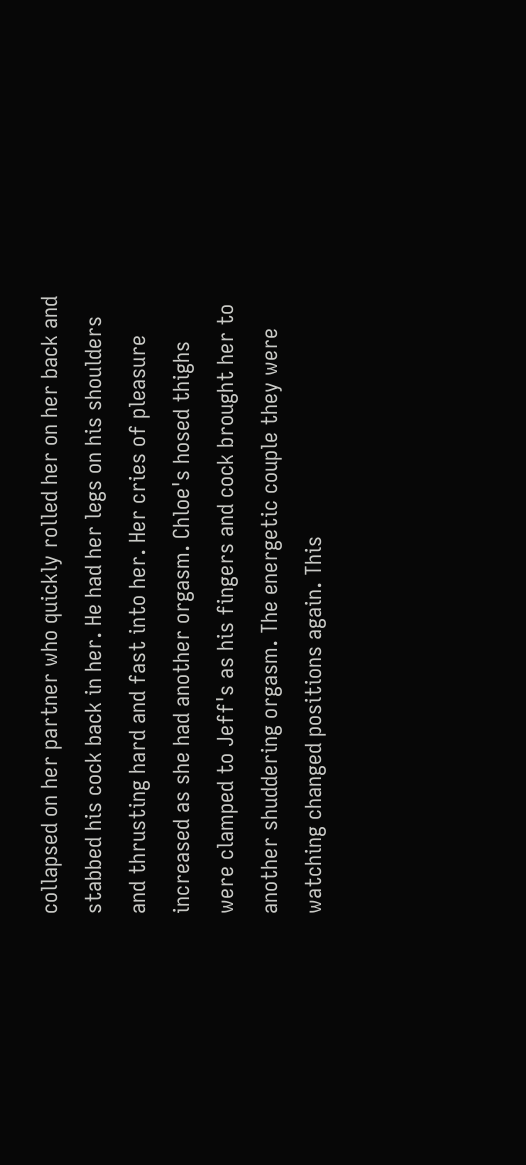collapsed on her partner who quickly rolled her on her back and stabbed his cock back in her. He had her legs on his shoulders and thrusting hard and fast into her. Her cries of pleasure increased as she had another orgasm. Chloe's hosed thighs were clamped to Jeff's as his fingers and cock brought her to another shuddering orgasm. The energetic couple they were watching changed positions again. This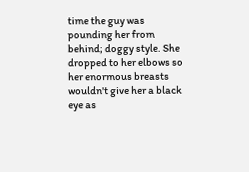time the guy was pounding her from behind; doggy style. She dropped to her elbows so her enormous breasts wouldn't give her a black eye as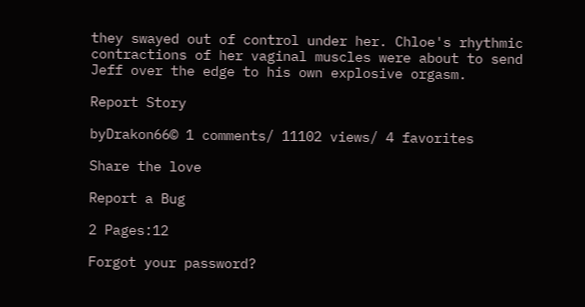they swayed out of control under her. Chloe's rhythmic contractions of her vaginal muscles were about to send Jeff over the edge to his own explosive orgasm.

Report Story

byDrakon66© 1 comments/ 11102 views/ 4 favorites

Share the love

Report a Bug

2 Pages:12

Forgot your password?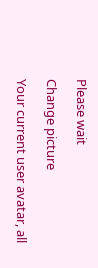Please wait

Change picture

Your current user avatar, all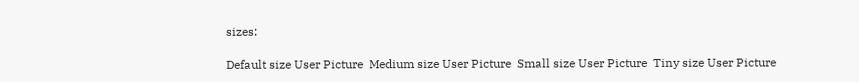sizes:

Default size User Picture  Medium size User Picture  Small size User Picture  Tiny size User Picture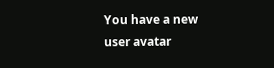You have a new user avatar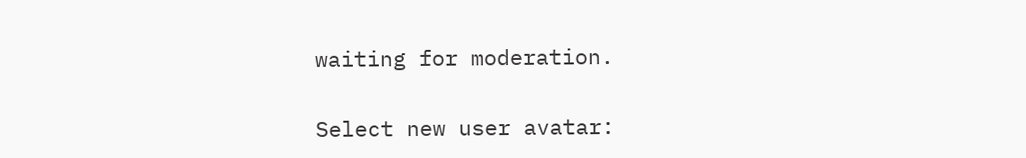waiting for moderation.

Select new user avatar: